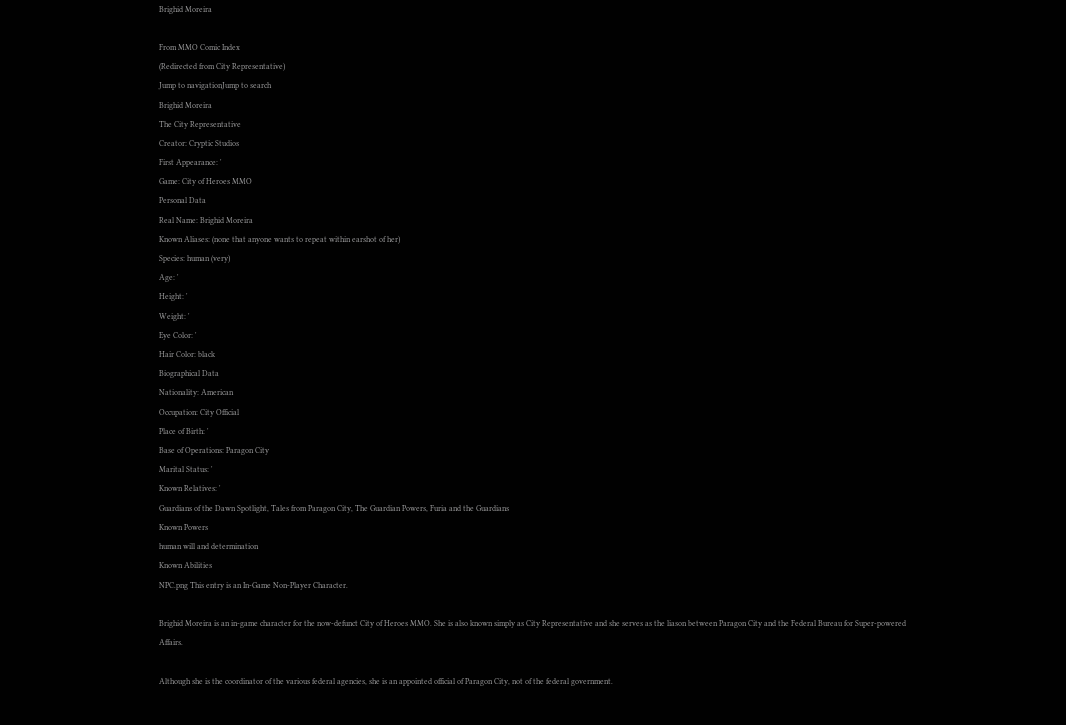Brighid Moreira

From MMO Comic Index
(Redirected from City Representative)
Jump to navigationJump to search
Brighid Moreira
The City Representative
Creator: Cryptic Studios
First Appearance: '
Game: City of Heroes MMO
Personal Data
Real Name: Brighid Moreira
Known Aliases: (none that anyone wants to repeat within earshot of her)
Species: human (very)
Age: '
Height: '
Weight: '
Eye Color: '
Hair Color: black
Biographical Data
Nationality: American
Occupation: City Official
Place of Birth: '
Base of Operations: Paragon City
Marital Status: '
Known Relatives: '
Guardians of the Dawn Spotlight, Tales from Paragon City, The Guardian Powers, Furia and the Guardians
Known Powers
human will and determination
Known Abilities
NPC.png This entry is an In-Game Non-Player Character.

Brighid Moreira is an in-game character for the now-defunct City of Heroes MMO. She is also known simply as City Representative and she serves as the liason between Paragon City and the Federal Bureau for Super-powered Affairs.

Although she is the coordinator of the various federal agencies, she is an appointed official of Paragon City, not of the federal government.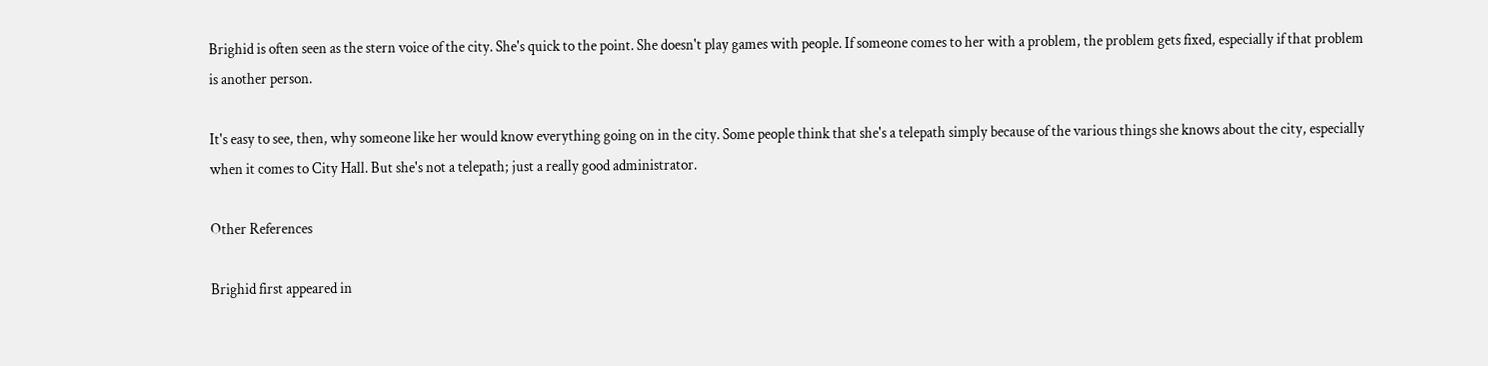Brighid is often seen as the stern voice of the city. She's quick to the point. She doesn't play games with people. If someone comes to her with a problem, the problem gets fixed, especially if that problem is another person.

It's easy to see, then, why someone like her would know everything going on in the city. Some people think that she's a telepath simply because of the various things she knows about the city, especially when it comes to City Hall. But she's not a telepath; just a really good administrator.

Other References

Brighid first appeared in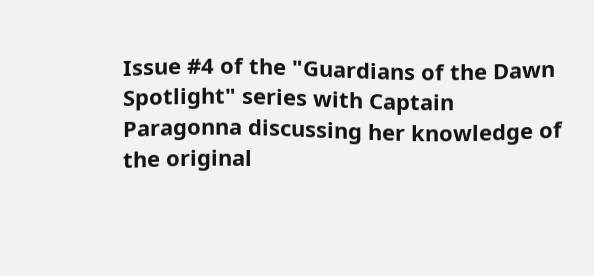Issue #4 of the "Guardians of the Dawn Spotlight" series with Captain Paragonna discussing her knowledge of the original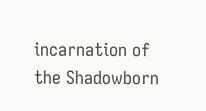incarnation of the Shadowborn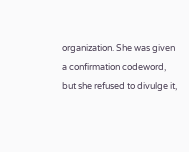organization. She was given a confirmation codeword, but she refused to divulge it,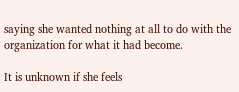saying she wanted nothing at all to do with the organization for what it had become.

It is unknown if she feels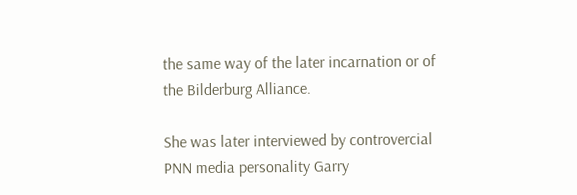the same way of the later incarnation or of the Bilderburg Alliance.

She was later interviewed by controvercial PNN media personality Garry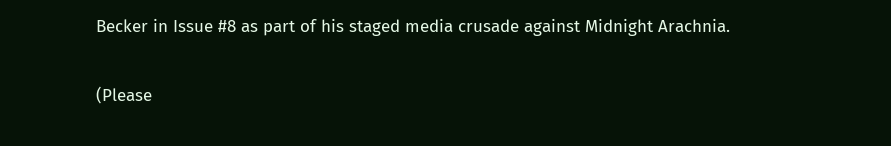Becker in Issue #8 as part of his staged media crusade against Midnight Arachnia.

(Please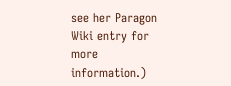see her Paragon Wiki entry for more information.)